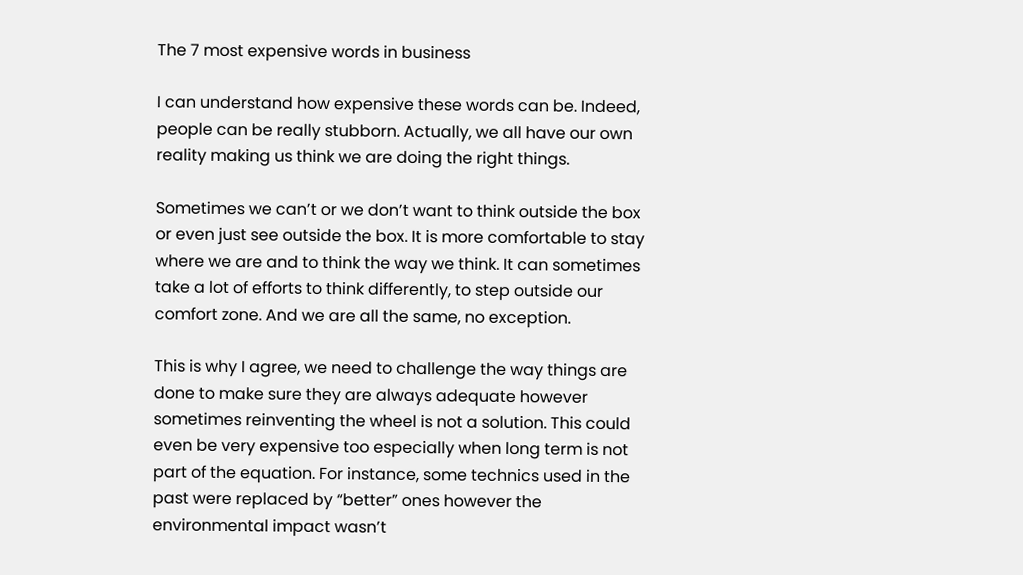The 7 most expensive words in business

I can understand how expensive these words can be. Indeed, people can be really stubborn. Actually, we all have our own reality making us think we are doing the right things.

Sometimes we can’t or we don’t want to think outside the box or even just see outside the box. It is more comfortable to stay where we are and to think the way we think. It can sometimes take a lot of efforts to think differently, to step outside our comfort zone. And we are all the same, no exception.

This is why I agree, we need to challenge the way things are done to make sure they are always adequate however sometimes reinventing the wheel is not a solution. This could even be very expensive too especially when long term is not part of the equation. For instance, some technics used in the past were replaced by “better” ones however the environmental impact wasn’t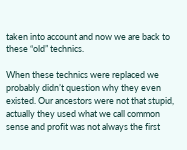taken into account and now we are back to these “old” technics.

When these technics were replaced we probably didn’t question why they even existed. Our ancestors were not that stupid, actually they used what we call common sense and profit was not always the first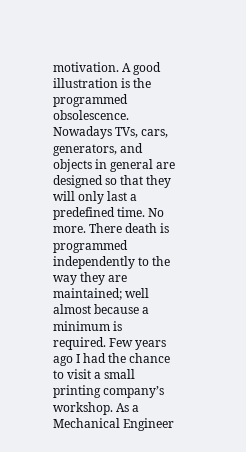motivation. A good illustration is the programmed obsolescence. Nowadays TVs, cars, generators, and objects in general are designed so that they will only last a predefined time. No more. There death is programmed independently to the way they are maintained; well almost because a minimum is required. Few years ago I had the chance to visit a small printing company’s workshop. As a Mechanical Engineer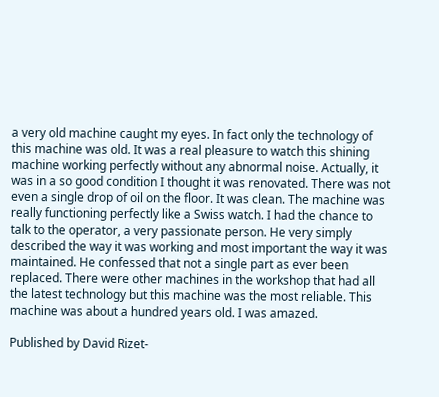a very old machine caught my eyes. In fact only the technology of this machine was old. It was a real pleasure to watch this shining machine working perfectly without any abnormal noise. Actually, it was in a so good condition I thought it was renovated. There was not even a single drop of oil on the floor. It was clean. The machine was really functioning perfectly like a Swiss watch. I had the chance to talk to the operator, a very passionate person. He very simply described the way it was working and most important the way it was maintained. He confessed that not a single part as ever been replaced. There were other machines in the workshop that had all the latest technology but this machine was the most reliable. This machine was about a hundred years old. I was amazed.

Published by David Rizet-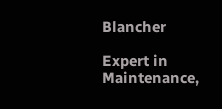Blancher

Expert in Maintenance,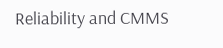Reliability and CMMS